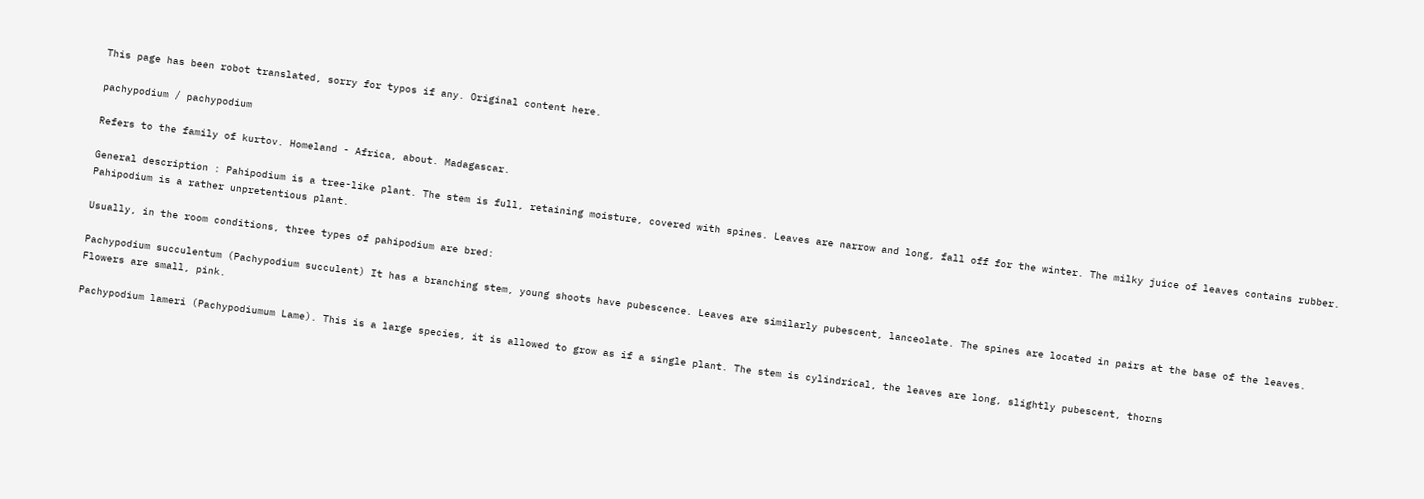This page has been robot translated, sorry for typos if any. Original content here.

pachypodium / pachypodium

Refers to the family of kurtov. Homeland - Africa, about. Madagascar.

General description : Pahipodium is a tree-like plant. The stem is full, retaining moisture, covered with spines. Leaves are narrow and long, fall off for the winter. The milky juice of leaves contains rubber. Pahipodium is a rather unpretentious plant.

Usually, in the room conditions, three types of pahipodium are bred:

Pachypodium succulentum (Pachypodium succulent) It has a branching stem, young shoots have pubescence. Leaves are similarly pubescent, lanceolate. The spines are located in pairs at the base of the leaves. Flowers are small, pink.

Pachypodium lameri (Pachypodiumum Lame). This is a large species, it is allowed to grow as if a single plant. The stem is cylindrical, the leaves are long, slightly pubescent, thorns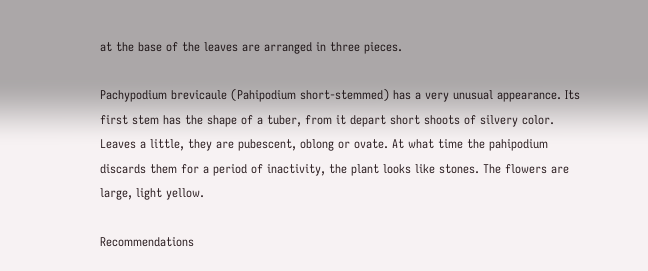at the base of the leaves are arranged in three pieces.

Pachypodium brevicaule (Pahipodium short-stemmed) has a very unusual appearance. Its first stem has the shape of a tuber, from it depart short shoots of silvery color. Leaves a little, they are pubescent, oblong or ovate. At what time the pahipodium discards them for a period of inactivity, the plant looks like stones. The flowers are large, light yellow.

Recommendations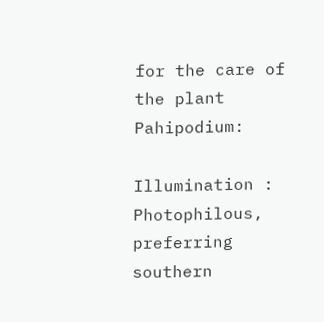for the care of the plant Pahipodium:

Illumination : Photophilous, preferring southern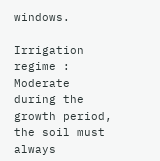windows.

Irrigation regime : Moderate during the growth period, the soil must always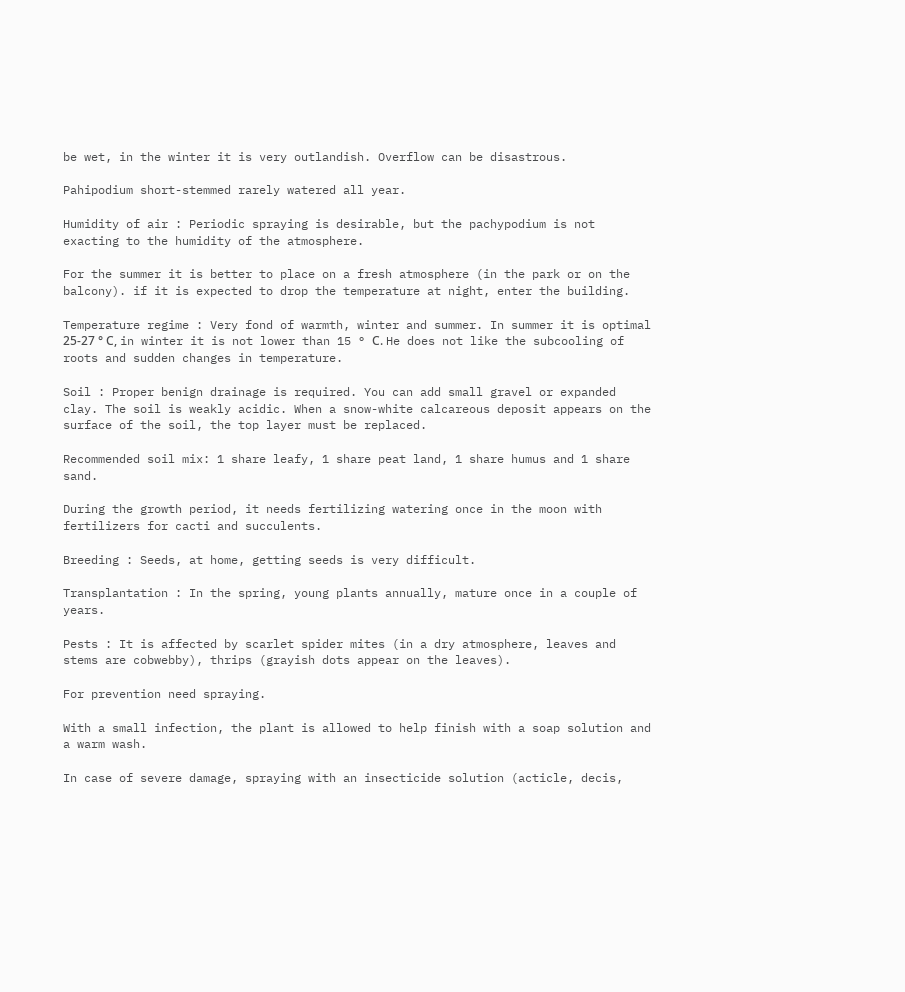be wet, in the winter it is very outlandish. Overflow can be disastrous.

Pahipodium short-stemmed rarely watered all year.

Humidity of air : Periodic spraying is desirable, but the pachypodium is not exacting to the humidity of the atmosphere.

For the summer it is better to place on a fresh atmosphere (in the park or on the balcony). if it is expected to drop the temperature at night, enter the building.

Temperature regime : Very fond of warmth, winter and summer. In summer it is optimal 25-27 ° С, in winter it is not lower than 15 ° С. He does not like the subcooling of roots and sudden changes in temperature.

Soil : Proper benign drainage is required. You can add small gravel or expanded clay. The soil is weakly acidic. When a snow-white calcareous deposit appears on the surface of the soil, the top layer must be replaced.

Recommended soil mix: 1 share leafy, 1 share peat land, 1 share humus and 1 share sand.

During the growth period, it needs fertilizing watering once in the moon with fertilizers for cacti and succulents.

Breeding : Seeds, at home, getting seeds is very difficult.

Transplantation : In the spring, young plants annually, mature once in a couple of years.

Pests : It is affected by scarlet spider mites (in a dry atmosphere, leaves and stems are cobwebby), thrips (grayish dots appear on the leaves).

For prevention need spraying.

With a small infection, the plant is allowed to help finish with a soap solution and a warm wash.

In case of severe damage, spraying with an insecticide solution (acticle, decis,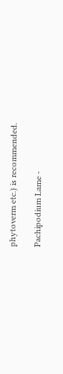phytoverm etc.) is recommended.

Pachipodium Lame -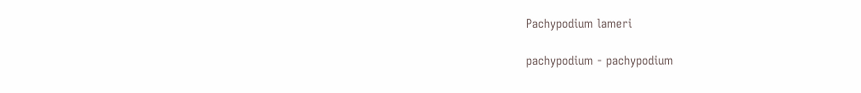Pachypodium lameri

pachypodium - pachypodium